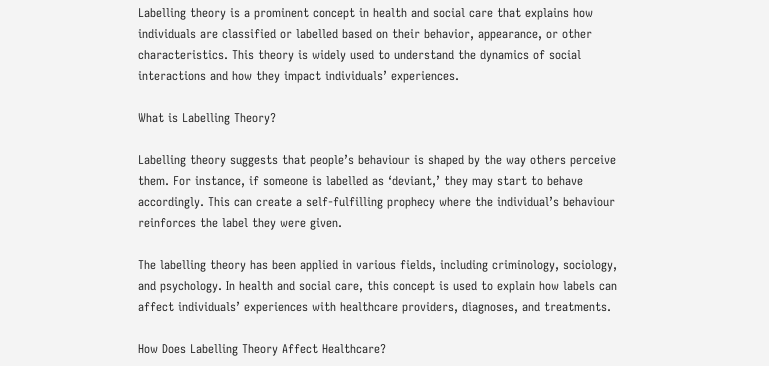Labelling theory is a prominent concept in health and social care that explains how individuals are classified or labelled based on their behavior, appearance, or other characteristics. This theory is widely used to understand the dynamics of social interactions and how they impact individuals’ experiences.

What is Labelling Theory?

Labelling theory suggests that people’s behaviour is shaped by the way others perceive them. For instance, if someone is labelled as ‘deviant,’ they may start to behave accordingly. This can create a self-fulfilling prophecy where the individual’s behaviour reinforces the label they were given.

The labelling theory has been applied in various fields, including criminology, sociology, and psychology. In health and social care, this concept is used to explain how labels can affect individuals’ experiences with healthcare providers, diagnoses, and treatments.

How Does Labelling Theory Affect Healthcare?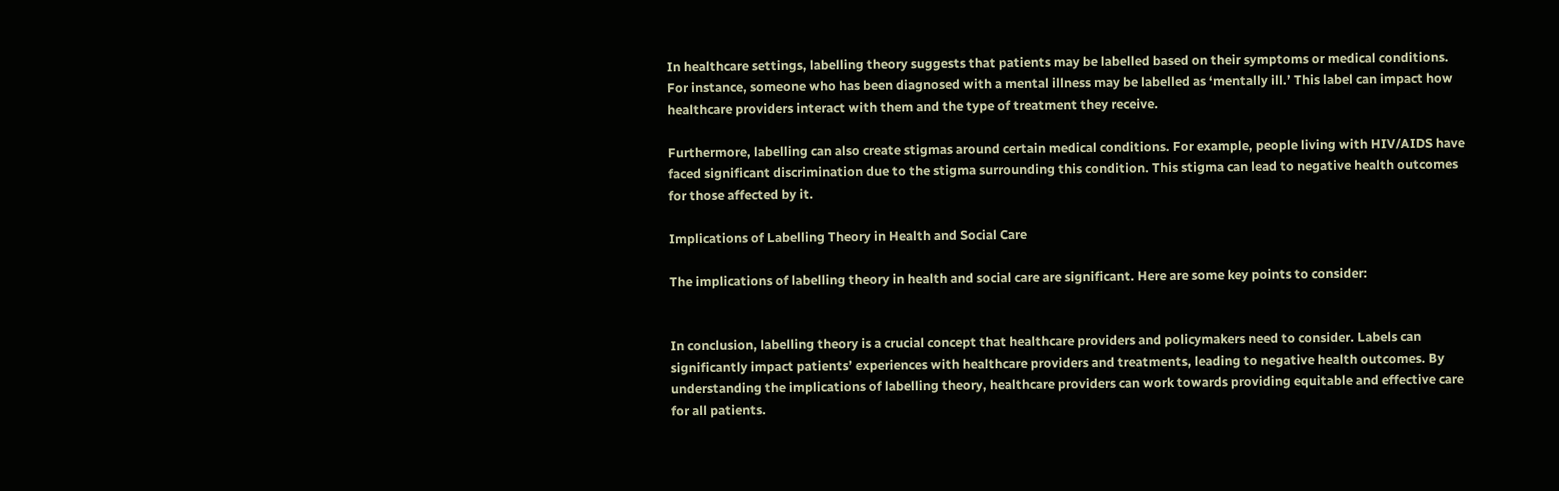In healthcare settings, labelling theory suggests that patients may be labelled based on their symptoms or medical conditions. For instance, someone who has been diagnosed with a mental illness may be labelled as ‘mentally ill.’ This label can impact how healthcare providers interact with them and the type of treatment they receive.

Furthermore, labelling can also create stigmas around certain medical conditions. For example, people living with HIV/AIDS have faced significant discrimination due to the stigma surrounding this condition. This stigma can lead to negative health outcomes for those affected by it.

Implications of Labelling Theory in Health and Social Care

The implications of labelling theory in health and social care are significant. Here are some key points to consider:


In conclusion, labelling theory is a crucial concept that healthcare providers and policymakers need to consider. Labels can significantly impact patients’ experiences with healthcare providers and treatments, leading to negative health outcomes. By understanding the implications of labelling theory, healthcare providers can work towards providing equitable and effective care for all patients.